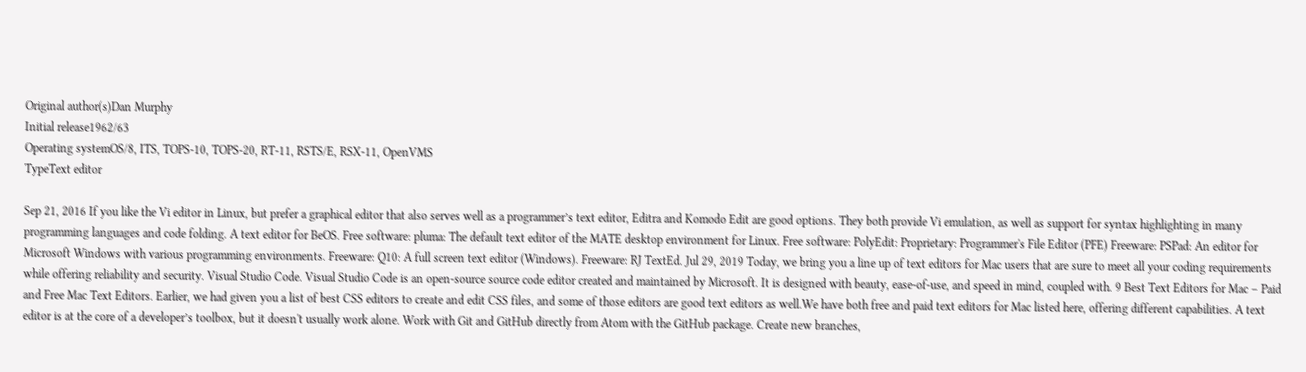Original author(s)Dan Murphy
Initial release1962/63
Operating systemOS/8, ITS, TOPS-10, TOPS-20, RT-11, RSTS/E, RSX-11, OpenVMS
TypeText editor

Sep 21, 2016 If you like the Vi editor in Linux, but prefer a graphical editor that also serves well as a programmer’s text editor, Editra and Komodo Edit are good options. They both provide Vi emulation, as well as support for syntax highlighting in many programming languages and code folding. A text editor for BeOS. Free software: pluma: The default text editor of the MATE desktop environment for Linux. Free software: PolyEdit: Proprietary: Programmer's File Editor (PFE) Freeware: PSPad: An editor for Microsoft Windows with various programming environments. Freeware: Q10: A full screen text editor (Windows). Freeware: RJ TextEd. Jul 29, 2019 Today, we bring you a line up of text editors for Mac users that are sure to meet all your coding requirements while offering reliability and security. Visual Studio Code. Visual Studio Code is an open-source source code editor created and maintained by Microsoft. It is designed with beauty, ease-of-use, and speed in mind, coupled with. 9 Best Text Editors for Mac – Paid and Free Mac Text Editors. Earlier, we had given you a list of best CSS editors to create and edit CSS files, and some of those editors are good text editors as well.We have both free and paid text editors for Mac listed here, offering different capabilities. A text editor is at the core of a developer’s toolbox, but it doesn't usually work alone. Work with Git and GitHub directly from Atom with the GitHub package. Create new branches,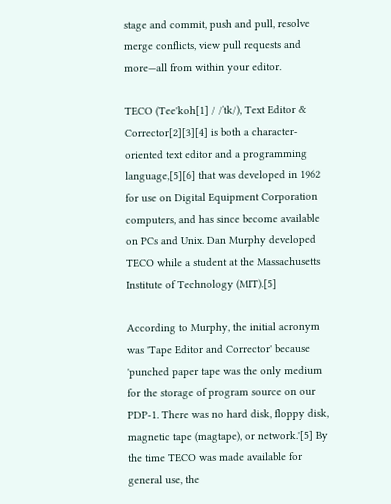stage and commit, push and pull, resolve merge conflicts, view pull requests and more—all from within your editor.

TECO (Tee'koh[1] / /ˈtk/), Text Editor & Corrector[2][3][4] is both a character-oriented text editor and a programming language,[5][6] that was developed in 1962 for use on Digital Equipment Corporation computers, and has since become available on PCs and Unix. Dan Murphy developed TECO while a student at the Massachusetts Institute of Technology (MIT).[5]

According to Murphy, the initial acronym was 'Tape Editor and Corrector' because 'punched paper tape was the only medium for the storage of program source on our PDP-1. There was no hard disk, floppy disk, magnetic tape (magtape), or network.'[5] By the time TECO was made available for general use, the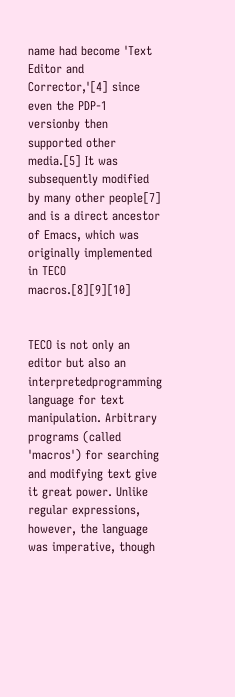name had become 'Text Editor and Corrector,'[4] since even the PDP-1 versionby then supported other media.[5] It was subsequently modified by many other people[7] and is a direct ancestor of Emacs, which was originally implemented in TECO macros.[8][9][10]


TECO is not only an editor but also an interpretedprogramming language for text manipulation. Arbitrary programs (called 'macros') for searching and modifying text give it great power. Unlike regular expressions, however, the language was imperative, though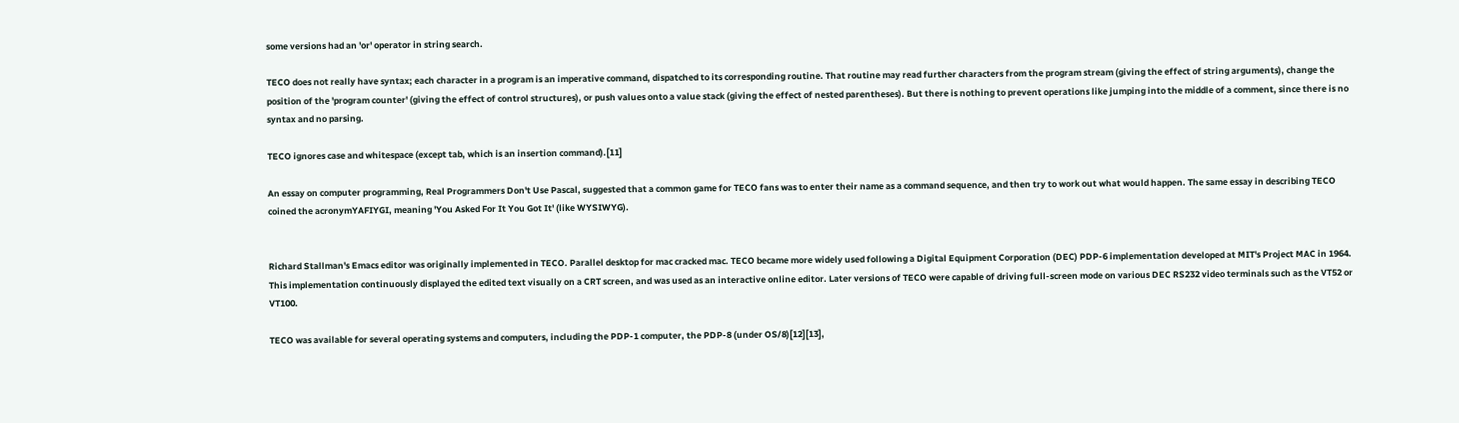some versions had an 'or' operator in string search.

TECO does not really have syntax; each character in a program is an imperative command, dispatched to its corresponding routine. That routine may read further characters from the program stream (giving the effect of string arguments), change the position of the 'program counter' (giving the effect of control structures), or push values onto a value stack (giving the effect of nested parentheses). But there is nothing to prevent operations like jumping into the middle of a comment, since there is no syntax and no parsing.

TECO ignores case and whitespace (except tab, which is an insertion command).[11]

An essay on computer programming, Real Programmers Don't Use Pascal, suggested that a common game for TECO fans was to enter their name as a command sequence, and then try to work out what would happen. The same essay in describing TECO coined the acronymYAFIYGI, meaning 'You Asked For It You Got It' (like WYSIWYG).


Richard Stallman's Emacs editor was originally implemented in TECO. Parallel desktop for mac cracked mac. TECO became more widely used following a Digital Equipment Corporation (DEC) PDP-6 implementation developed at MIT's Project MAC in 1964. This implementation continuously displayed the edited text visually on a CRT screen, and was used as an interactive online editor. Later versions of TECO were capable of driving full-screen mode on various DEC RS232 video terminals such as the VT52 or VT100.

TECO was available for several operating systems and computers, including the PDP-1 computer, the PDP-8 (under OS/8)[12][13],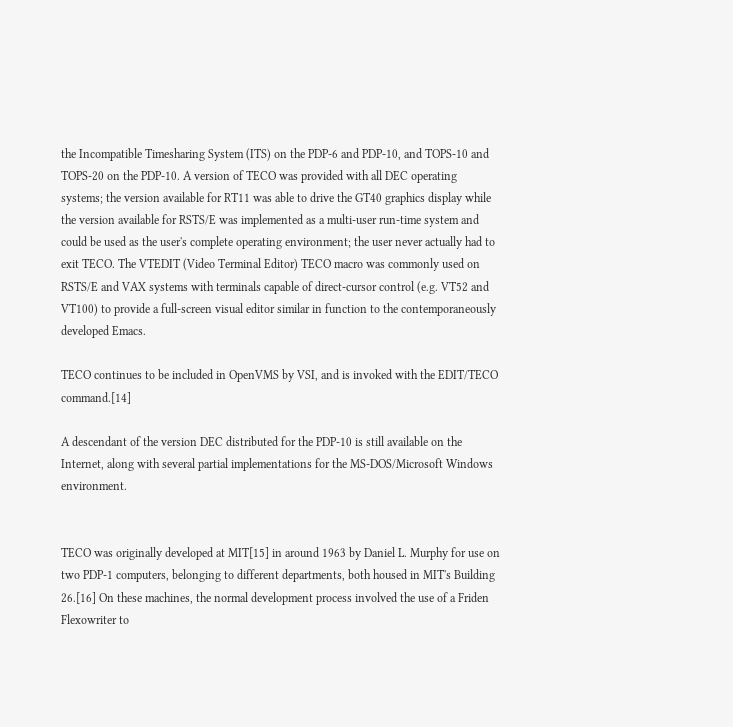the Incompatible Timesharing System (ITS) on the PDP-6 and PDP-10, and TOPS-10 and TOPS-20 on the PDP-10. A version of TECO was provided with all DEC operating systems; the version available for RT11 was able to drive the GT40 graphics display while the version available for RSTS/E was implemented as a multi-user run-time system and could be used as the user's complete operating environment; the user never actually had to exit TECO. The VTEDIT (Video Terminal Editor) TECO macro was commonly used on RSTS/E and VAX systems with terminals capable of direct-cursor control (e.g. VT52 and VT100) to provide a full-screen visual editor similar in function to the contemporaneously developed Emacs.

TECO continues to be included in OpenVMS by VSI, and is invoked with the EDIT/TECO command.[14]

A descendant of the version DEC distributed for the PDP-10 is still available on the Internet, along with several partial implementations for the MS-DOS/Microsoft Windows environment.


TECO was originally developed at MIT[15] in around 1963 by Daniel L. Murphy for use on two PDP-1 computers, belonging to different departments, both housed in MIT's Building 26.[16] On these machines, the normal development process involved the use of a Friden Flexowriter to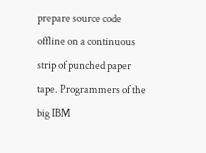prepare source code offline on a continuous strip of punched paper tape. Programmers of the big IBM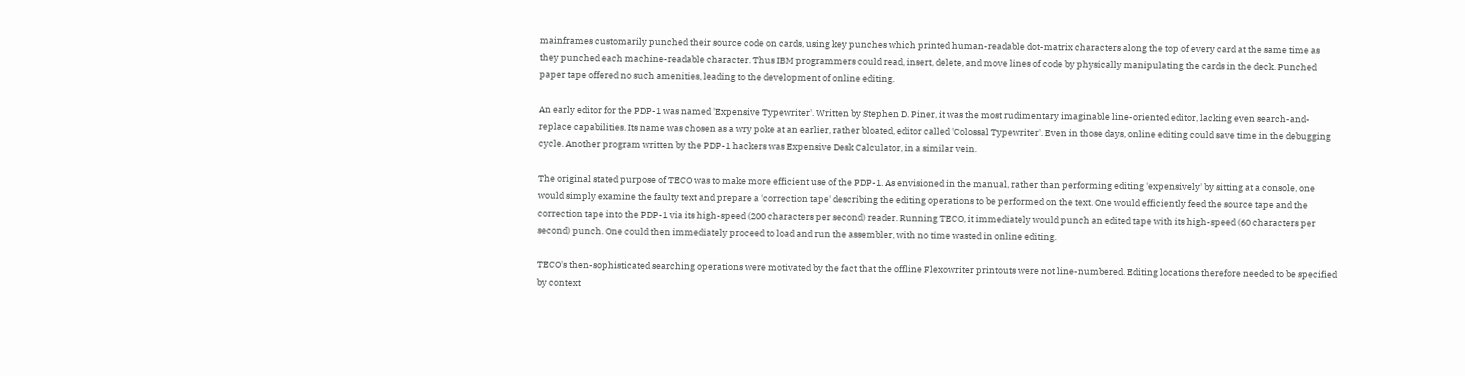mainframes customarily punched their source code on cards, using key punches which printed human-readable dot-matrix characters along the top of every card at the same time as they punched each machine-readable character. Thus IBM programmers could read, insert, delete, and move lines of code by physically manipulating the cards in the deck. Punched paper tape offered no such amenities, leading to the development of online editing.

An early editor for the PDP-1 was named 'Expensive Typewriter'. Written by Stephen D. Piner, it was the most rudimentary imaginable line-oriented editor, lacking even search-and-replace capabilities. Its name was chosen as a wry poke at an earlier, rather bloated, editor called 'Colossal Typewriter'. Even in those days, online editing could save time in the debugging cycle. Another program written by the PDP-1 hackers was Expensive Desk Calculator, in a similar vein.

The original stated purpose of TECO was to make more efficient use of the PDP-1. As envisioned in the manual, rather than performing editing 'expensively' by sitting at a console, one would simply examine the faulty text and prepare a 'correction tape' describing the editing operations to be performed on the text. One would efficiently feed the source tape and the correction tape into the PDP-1 via its high-speed (200 characters per second) reader. Running TECO, it immediately would punch an edited tape with its high-speed (60 characters per second) punch. One could then immediately proceed to load and run the assembler, with no time wasted in online editing.

TECO's then-sophisticated searching operations were motivated by the fact that the offline Flexowriter printouts were not line-numbered. Editing locations therefore needed to be specified by context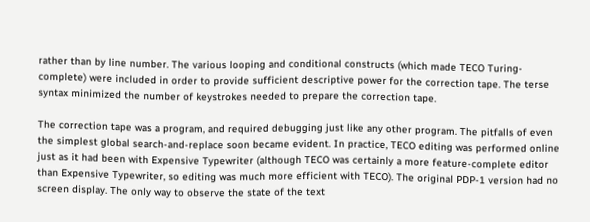rather than by line number. The various looping and conditional constructs (which made TECO Turing-complete) were included in order to provide sufficient descriptive power for the correction tape. The terse syntax minimized the number of keystrokes needed to prepare the correction tape.

The correction tape was a program, and required debugging just like any other program. The pitfalls of even the simplest global search-and-replace soon became evident. In practice, TECO editing was performed online just as it had been with Expensive Typewriter (although TECO was certainly a more feature-complete editor than Expensive Typewriter, so editing was much more efficient with TECO). The original PDP-1 version had no screen display. The only way to observe the state of the text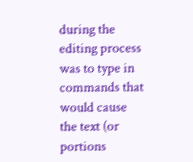during the editing process was to type in commands that would cause the text (or portions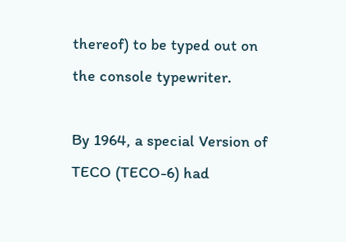thereof) to be typed out on the console typewriter.

By 1964, a special Version of TECO (TECO-6) had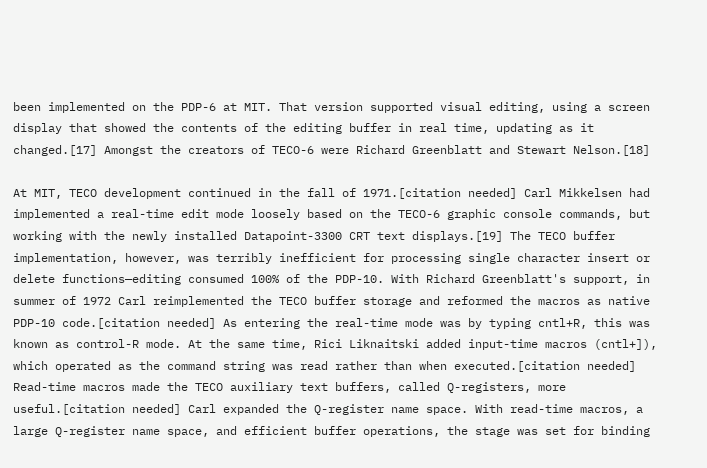been implemented on the PDP-6 at MIT. That version supported visual editing, using a screen display that showed the contents of the editing buffer in real time, updating as it changed.[17] Amongst the creators of TECO-6 were Richard Greenblatt and Stewart Nelson.[18]

At MIT, TECO development continued in the fall of 1971.[citation needed] Carl Mikkelsen had implemented a real-time edit mode loosely based on the TECO-6 graphic console commands, but working with the newly installed Datapoint-3300 CRT text displays.[19] The TECO buffer implementation, however, was terribly inefficient for processing single character insert or delete functions—editing consumed 100% of the PDP-10. With Richard Greenblatt's support, in summer of 1972 Carl reimplemented the TECO buffer storage and reformed the macros as native PDP-10 code.[citation needed] As entering the real-time mode was by typing cntl+R, this was known as control-R mode. At the same time, Rici Liknaitski added input-time macros (cntl+]), which operated as the command string was read rather than when executed.[citation needed] Read-time macros made the TECO auxiliary text buffers, called Q-registers, more useful.[citation needed] Carl expanded the Q-register name space. With read-time macros, a large Q-register name space, and efficient buffer operations, the stage was set for binding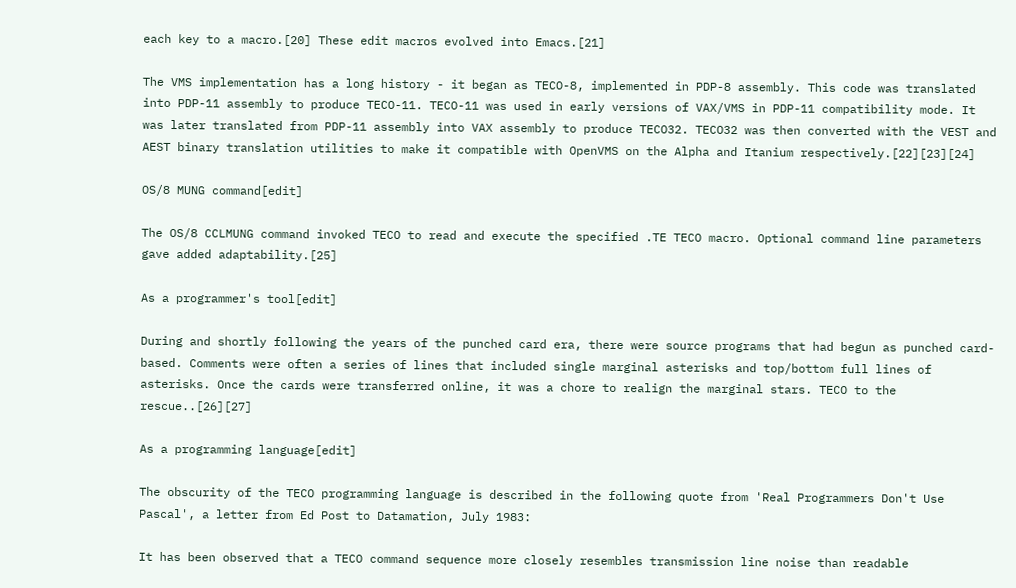each key to a macro.[20] These edit macros evolved into Emacs.[21]

The VMS implementation has a long history - it began as TECO-8, implemented in PDP-8 assembly. This code was translated into PDP-11 assembly to produce TECO-11. TECO-11 was used in early versions of VAX/VMS in PDP-11 compatibility mode. It was later translated from PDP-11 assembly into VAX assembly to produce TECO32. TECO32 was then converted with the VEST and AEST binary translation utilities to make it compatible with OpenVMS on the Alpha and Itanium respectively.[22][23][24]

OS/8 MUNG command[edit]

The OS/8 CCLMUNG command invoked TECO to read and execute the specified .TE TECO macro. Optional command line parameters gave added adaptability.[25]

As a programmer's tool[edit]

During and shortly following the years of the punched card era, there were source programs that had begun as punched card-based. Comments were often a series of lines that included single marginal asterisks and top/bottom full lines of asterisks. Once the cards were transferred online, it was a chore to realign the marginal stars. TECO to the rescue..[26][27]

As a programming language[edit]

The obscurity of the TECO programming language is described in the following quote from 'Real Programmers Don't Use Pascal', a letter from Ed Post to Datamation, July 1983:

It has been observed that a TECO command sequence more closely resembles transmission line noise than readable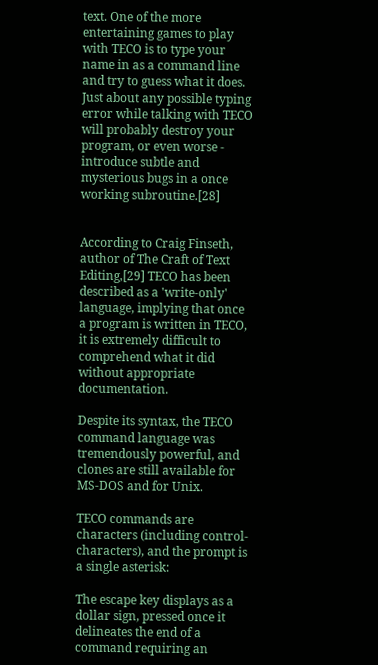text. One of the more entertaining games to play with TECO is to type your name in as a command line and try to guess what it does. Just about any possible typing error while talking with TECO will probably destroy your program, or even worse - introduce subtle and mysterious bugs in a once working subroutine.[28]


According to Craig Finseth, author of The Craft of Text Editing,[29] TECO has been described as a 'write-only' language, implying that once a program is written in TECO, it is extremely difficult to comprehend what it did without appropriate documentation.

Despite its syntax, the TECO command language was tremendously powerful, and clones are still available for MS-DOS and for Unix.

TECO commands are characters (including control-characters), and the prompt is a single asterisk:

The escape key displays as a dollar sign, pressed once it delineates the end of a command requiring an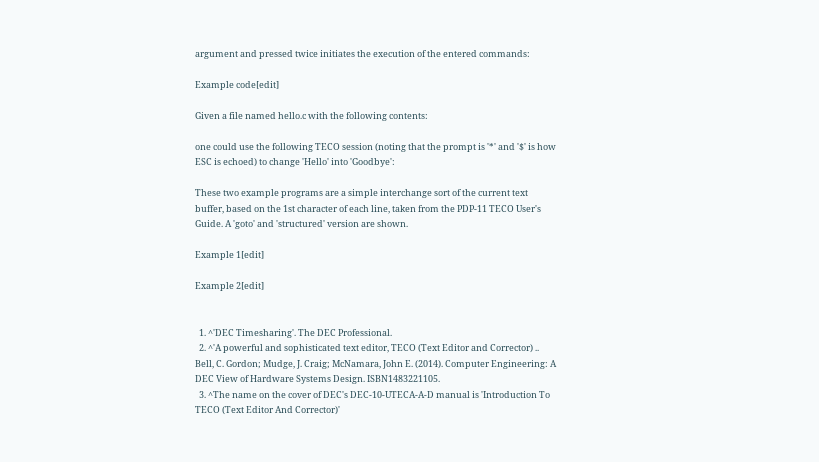argument and pressed twice initiates the execution of the entered commands:

Example code[edit]

Given a file named hello.c with the following contents:

one could use the following TECO session (noting that the prompt is '*' and '$' is how ESC is echoed) to change 'Hello' into 'Goodbye':

These two example programs are a simple interchange sort of the current text buffer, based on the 1st character of each line, taken from the PDP-11 TECO User's Guide. A 'goto' and 'structured' version are shown.

Example 1[edit]

Example 2[edit]


  1. ^'DEC Timesharing'. The DEC Professional.
  2. ^'A powerful and sophisticated text editor, TECO (Text Editor and Corrector) .. Bell, C. Gordon; Mudge, J. Craig; McNamara, John E. (2014). Computer Engineering: A DEC View of Hardware Systems Design. ISBN1483221105.
  3. ^The name on the cover of DEC's DEC-10-UTECA-A-D manual is 'Introduction To TECO (Text Editor And Corrector)'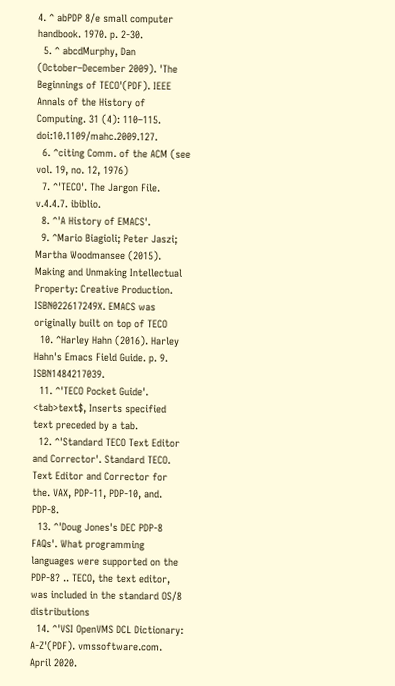4. ^ abPDP 8/e small computer handbook. 1970. p. 2-30.
  5. ^ abcdMurphy, Dan (October–December 2009). 'The Beginnings of TECO'(PDF). IEEE Annals of the History of Computing. 31 (4): 110–115. doi:10.1109/mahc.2009.127.
  6. ^citing Comm. of the ACM (see vol. 19, no. 12, 1976)
  7. ^'TECO'. The Jargon File. v.4.4.7. ibiblio.
  8. ^'A History of EMACS'.
  9. ^Mario Biagioli; Peter Jaszi; Martha Woodmansee (2015). Making and Unmaking Intellectual Property: Creative Production. ISBN022617249X. EMACS was originally built on top of TECO
  10. ^Harley Hahn (2016). Harley Hahn's Emacs Field Guide. p. 9. ISBN1484217039.
  11. ^'TECO Pocket Guide'. <tab>text$, Inserts specified text preceded by a tab.
  12. ^'Standard TECO Text Editor and Corrector'. Standard TECO. Text Editor and Corrector for the. VAX, PDP-11, PDP-10, and. PDP-8.
  13. ^'Doug Jones's DEC PDP-8 FAQs'. What programming languages were supported on the PDP-8? .. TECO, the text editor, was included in the standard OS/8 distributions
  14. ^'VSI OpenVMS DCL Dictionary: A-Z'(PDF). vmssoftware.com. April 2020.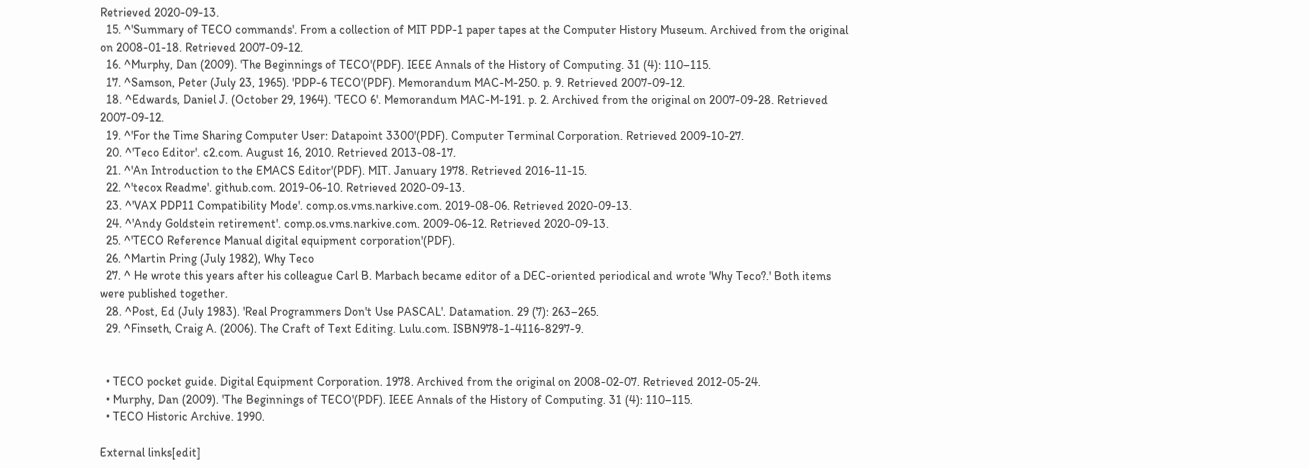Retrieved 2020-09-13.
  15. ^'Summary of TECO commands'. From a collection of MIT PDP-1 paper tapes at the Computer History Museum. Archived from the original on 2008-01-18. Retrieved 2007-09-12.
  16. ^Murphy, Dan (2009). 'The Beginnings of TECO'(PDF). IEEE Annals of the History of Computing. 31 (4): 110–115.
  17. ^Samson, Peter (July 23, 1965). 'PDP-6 TECO'(PDF). Memorandum MAC-M-250. p. 9. Retrieved 2007-09-12.
  18. ^Edwards, Daniel J. (October 29, 1964). 'TECO 6'. Memorandum MAC-M-191. p. 2. Archived from the original on 2007-09-28. Retrieved 2007-09-12.
  19. ^'For the Time Sharing Computer User: Datapoint 3300'(PDF). Computer Terminal Corporation. Retrieved 2009-10-27.
  20. ^'Teco Editor'. c2.com. August 16, 2010. Retrieved 2013-08-17.
  21. ^'An Introduction to the EMACS Editor'(PDF). MIT. January 1978. Retrieved 2016-11-15.
  22. ^'tecox Readme'. github.com. 2019-06-10. Retrieved 2020-09-13.
  23. ^'VAX PDP11 Compatibility Mode'. comp.os.vms.narkive.com. 2019-08-06. Retrieved 2020-09-13.
  24. ^'Andy Goldstein retirement'. comp.os.vms.narkive.com. 2009-06-12. Retrieved 2020-09-13.
  25. ^'TECO Reference Manual digital equipment corporation'(PDF).
  26. ^Martin Pring (July 1982), Why Teco
  27. ^ He wrote this years after his colleague Carl B. Marbach became editor of a DEC-oriented periodical and wrote 'Why Teco?.' Both items were published together.
  28. ^Post, Ed (July 1983). 'Real Programmers Don't Use PASCAL'. Datamation. 29 (7): 263–265.
  29. ^Finseth, Craig A. (2006). The Craft of Text Editing. Lulu.com. ISBN978-1-4116-8297-9.


  • TECO pocket guide. Digital Equipment Corporation. 1978. Archived from the original on 2008-02-07. Retrieved 2012-05-24.
  • Murphy, Dan (2009). 'The Beginnings of TECO'(PDF). IEEE Annals of the History of Computing. 31 (4): 110–115.
  • TECO Historic Archive. 1990.

External links[edit]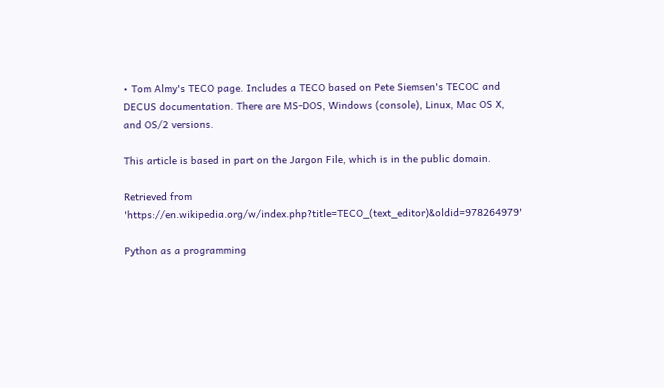• Tom Almy's TECO page. Includes a TECO based on Pete Siemsen's TECOC and DECUS documentation. There are MS-DOS, Windows (console), Linux, Mac OS X, and OS/2 versions.

This article is based in part on the Jargon File, which is in the public domain.

Retrieved from 'https://en.wikipedia.org/w/index.php?title=TECO_(text_editor)&oldid=978264979'

Python as a programming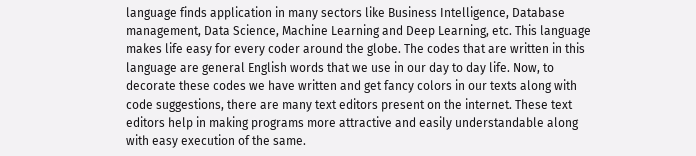language finds application in many sectors like Business Intelligence, Database management, Data Science, Machine Learning and Deep Learning, etc. This language makes life easy for every coder around the globe. The codes that are written in this language are general English words that we use in our day to day life. Now, to decorate these codes we have written and get fancy colors in our texts along with code suggestions, there are many text editors present on the internet. These text editors help in making programs more attractive and easily understandable along with easy execution of the same.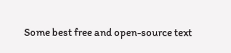Some best free and open-source text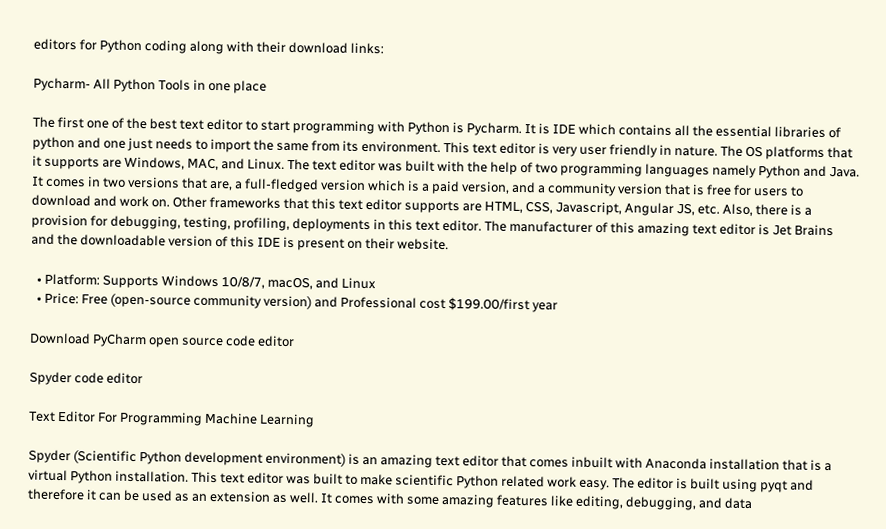editors for Python coding along with their download links:

Pycharm- All Python Tools in one place

The first one of the best text editor to start programming with Python is Pycharm. It is IDE which contains all the essential libraries of python and one just needs to import the same from its environment. This text editor is very user friendly in nature. The OS platforms that it supports are Windows, MAC, and Linux. The text editor was built with the help of two programming languages namely Python and Java. It comes in two versions that are, a full-fledged version which is a paid version, and a community version that is free for users to download and work on. Other frameworks that this text editor supports are HTML, CSS, Javascript, Angular JS, etc. Also, there is a provision for debugging, testing, profiling, deployments in this text editor. The manufacturer of this amazing text editor is Jet Brains and the downloadable version of this IDE is present on their website.

  • Platform: Supports Windows 10/8/7, macOS, and Linux
  • Price: Free (open-source community version) and Professional cost $199.00/first year

Download PyCharm open source code editor

Spyder code editor

Text Editor For Programming Machine Learning

Spyder (Scientific Python development environment) is an amazing text editor that comes inbuilt with Anaconda installation that is a virtual Python installation. This text editor was built to make scientific Python related work easy. The editor is built using pyqt and therefore it can be used as an extension as well. It comes with some amazing features like editing, debugging, and data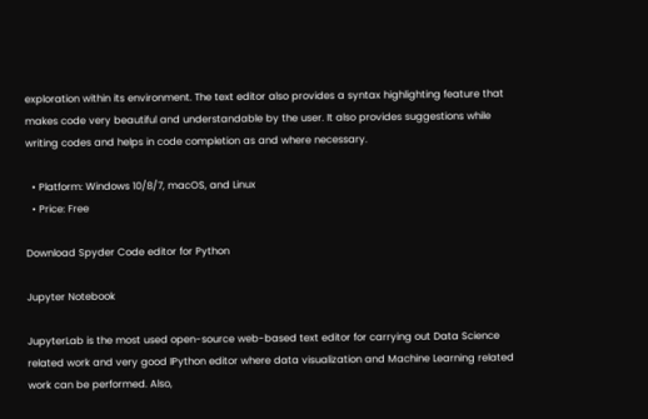exploration within its environment. The text editor also provides a syntax highlighting feature that makes code very beautiful and understandable by the user. It also provides suggestions while writing codes and helps in code completion as and where necessary.

  • Platform: Windows 10/8/7, macOS, and Linux
  • Price: Free

Download Spyder Code editor for Python

Jupyter Notebook

JupyterLab is the most used open-source web-based text editor for carrying out Data Science related work and very good IPython editor where data visualization and Machine Learning related work can be performed. Also,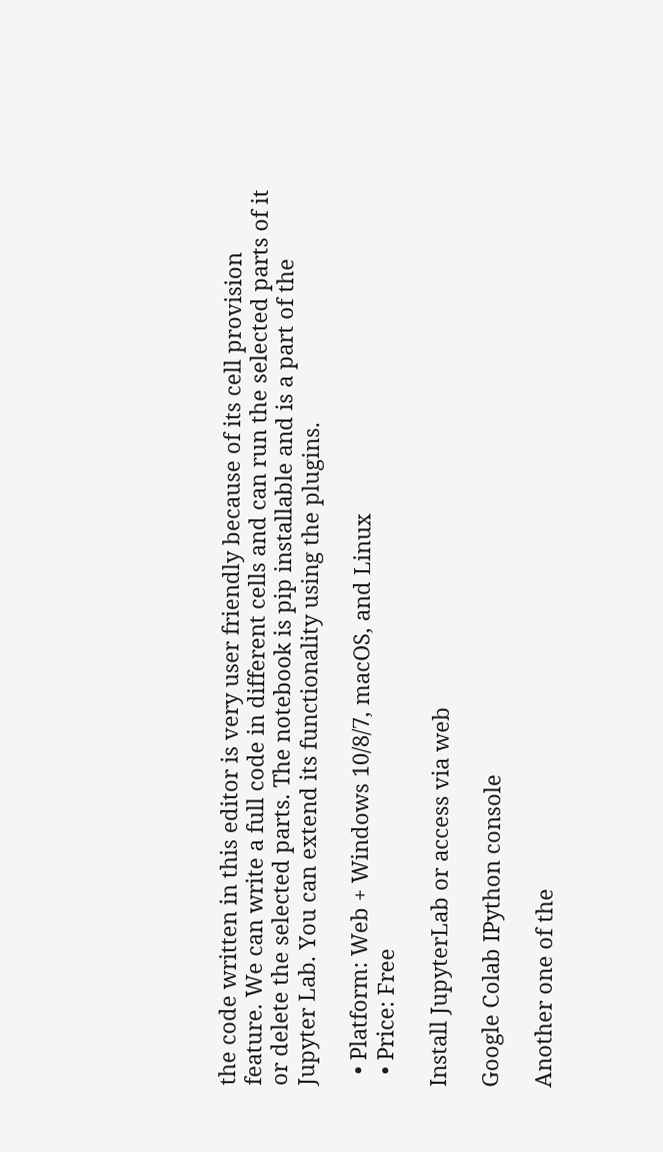the code written in this editor is very user friendly because of its cell provision feature. We can write a full code in different cells and can run the selected parts of it or delete the selected parts. The notebook is pip installable and is a part of the Jupyter Lab. You can extend its functionality using the plugins.

  • Platform: Web + Windows 10/8/7, macOS, and Linux
  • Price: Free

Install JupyterLab or access via web

Google Colab IPython console

Another one of the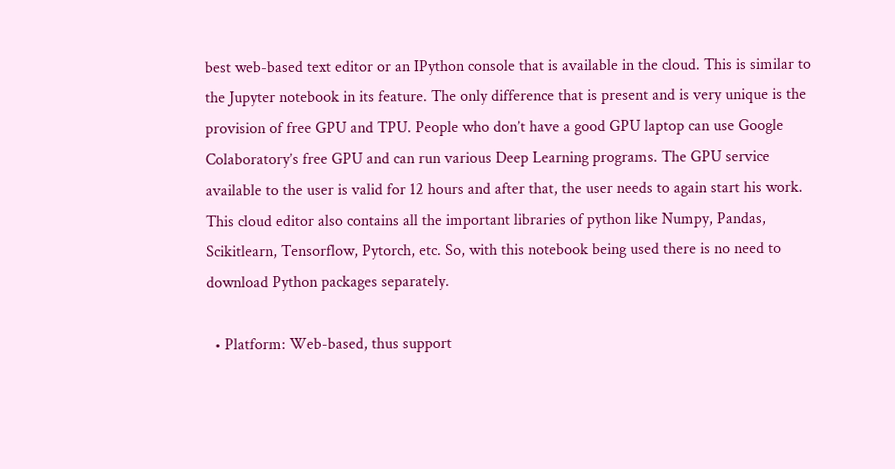best web-based text editor or an IPython console that is available in the cloud. This is similar to the Jupyter notebook in its feature. The only difference that is present and is very unique is the provision of free GPU and TPU. People who don’t have a good GPU laptop can use Google Colaboratory’s free GPU and can run various Deep Learning programs. The GPU service available to the user is valid for 12 hours and after that, the user needs to again start his work. This cloud editor also contains all the important libraries of python like Numpy, Pandas, Scikitlearn, Tensorflow, Pytorch, etc. So, with this notebook being used there is no need to download Python packages separately.

  • Platform: Web-based, thus support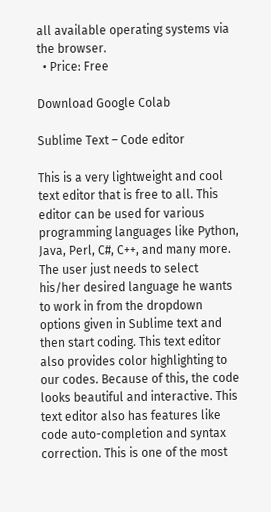all available operating systems via the browser.
  • Price: Free

Download Google Colab

Sublime Text – Code editor

This is a very lightweight and cool text editor that is free to all. This editor can be used for various programming languages like Python, Java, Perl, C#, C++, and many more. The user just needs to select his/her desired language he wants to work in from the dropdown options given in Sublime text and then start coding. This text editor also provides color highlighting to our codes. Because of this, the code looks beautiful and interactive. This text editor also has features like code auto-completion and syntax correction. This is one of the most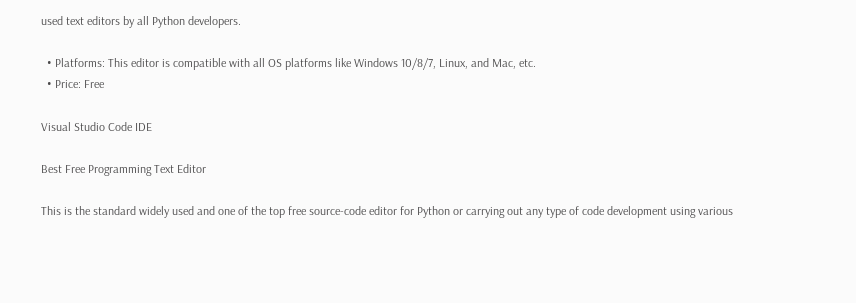used text editors by all Python developers.

  • Platforms: This editor is compatible with all OS platforms like Windows 10/8/7, Linux, and Mac, etc.
  • Price: Free

Visual Studio Code IDE

Best Free Programming Text Editor

This is the standard widely used and one of the top free source-code editor for Python or carrying out any type of code development using various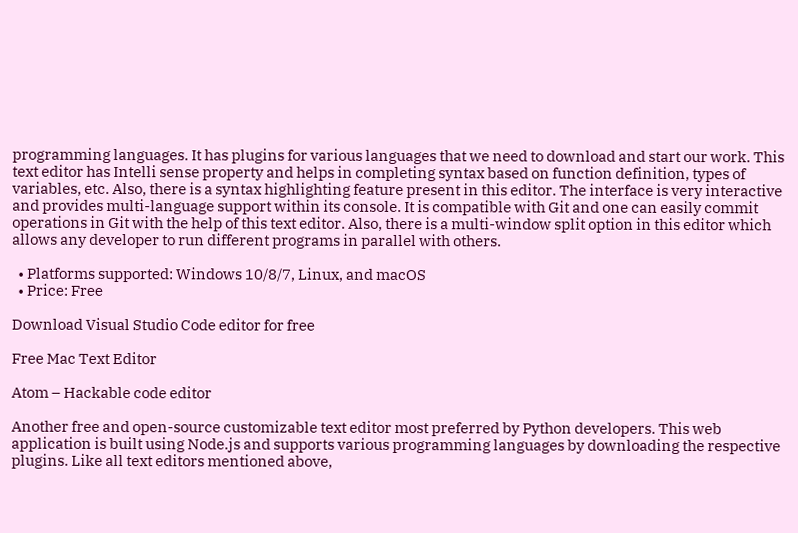programming languages. It has plugins for various languages that we need to download and start our work. This text editor has Intelli sense property and helps in completing syntax based on function definition, types of variables, etc. Also, there is a syntax highlighting feature present in this editor. The interface is very interactive and provides multi-language support within its console. It is compatible with Git and one can easily commit operations in Git with the help of this text editor. Also, there is a multi-window split option in this editor which allows any developer to run different programs in parallel with others.

  • Platforms supported: Windows 10/8/7, Linux, and macOS
  • Price: Free

Download Visual Studio Code editor for free

Free Mac Text Editor

Atom – Hackable code editor

Another free and open-source customizable text editor most preferred by Python developers. This web application is built using Node.js and supports various programming languages by downloading the respective plugins. Like all text editors mentioned above,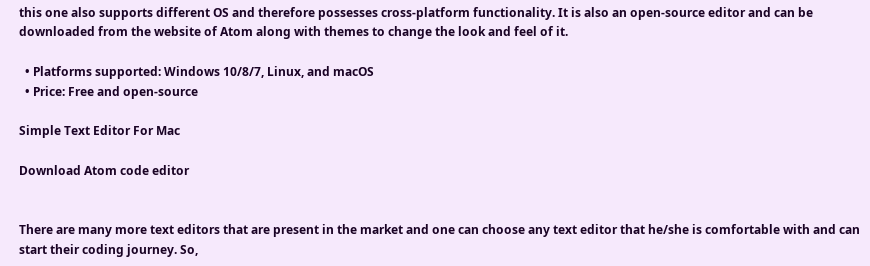this one also supports different OS and therefore possesses cross-platform functionality. It is also an open-source editor and can be downloaded from the website of Atom along with themes to change the look and feel of it.

  • Platforms supported: Windows 10/8/7, Linux, and macOS
  • Price: Free and open-source

Simple Text Editor For Mac

Download Atom code editor


There are many more text editors that are present in the market and one can choose any text editor that he/she is comfortable with and can start their coding journey. So,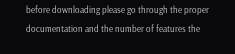before downloading please go through the proper documentation and the number of features the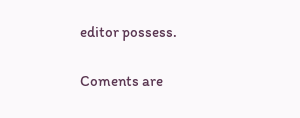editor possess.

Coments are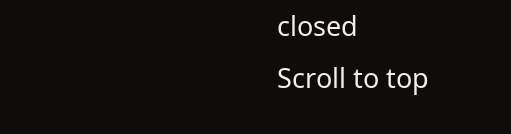closed
Scroll to top